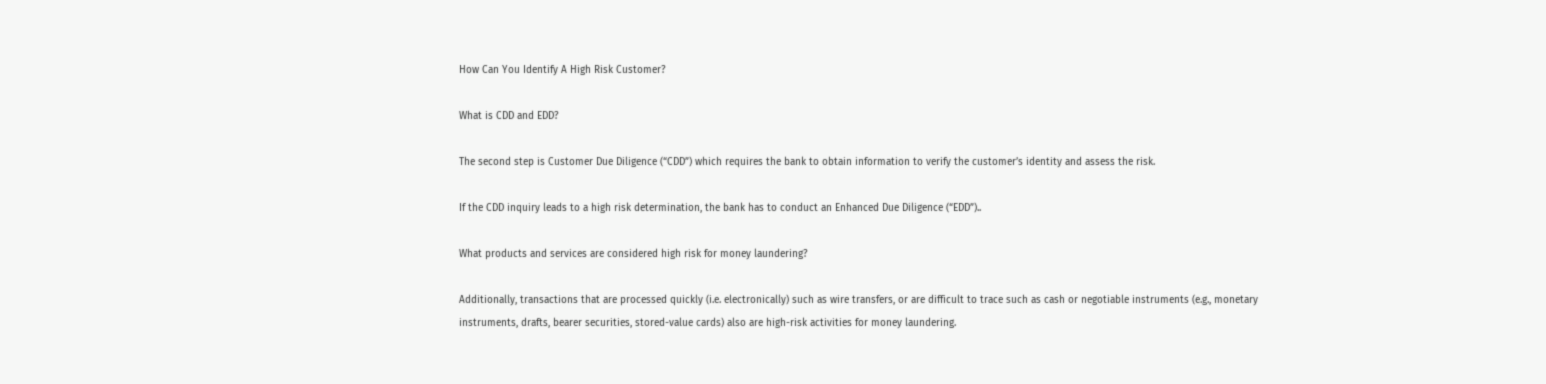How Can You Identify A High Risk Customer?

What is CDD and EDD?

The second step is Customer Due Diligence (“CDD”) which requires the bank to obtain information to verify the customer’s identity and assess the risk.

If the CDD inquiry leads to a high risk determination, the bank has to conduct an Enhanced Due Diligence (“EDD”)..

What products and services are considered high risk for money laundering?

Additionally, transactions that are processed quickly (i.e. electronically) such as wire transfers, or are difficult to trace such as cash or negotiable instruments (e.g., monetary instruments, drafts, bearer securities, stored-value cards) also are high-risk activities for money laundering.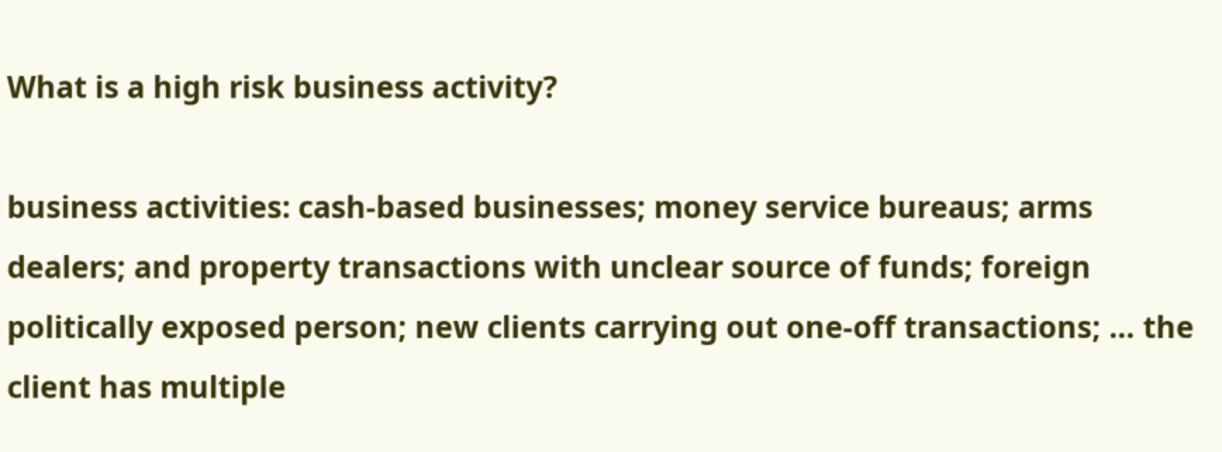What is a high risk business activity?

business activities: cash-based businesses; money service bureaus; arms dealers; and property transactions with unclear source of funds; foreign politically exposed person; new clients carrying out one-off transactions; … the client has multiple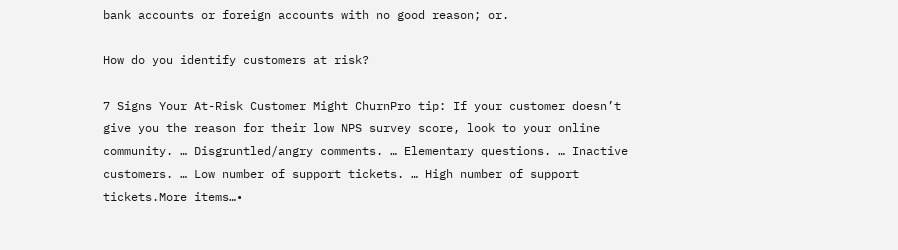bank accounts or foreign accounts with no good reason; or.

How do you identify customers at risk?

7 Signs Your At-Risk Customer Might ChurnPro tip: If your customer doesn’t give you the reason for their low NPS survey score, look to your online community. … Disgruntled/angry comments. … Elementary questions. … Inactive customers. … Low number of support tickets. … High number of support tickets.More items…•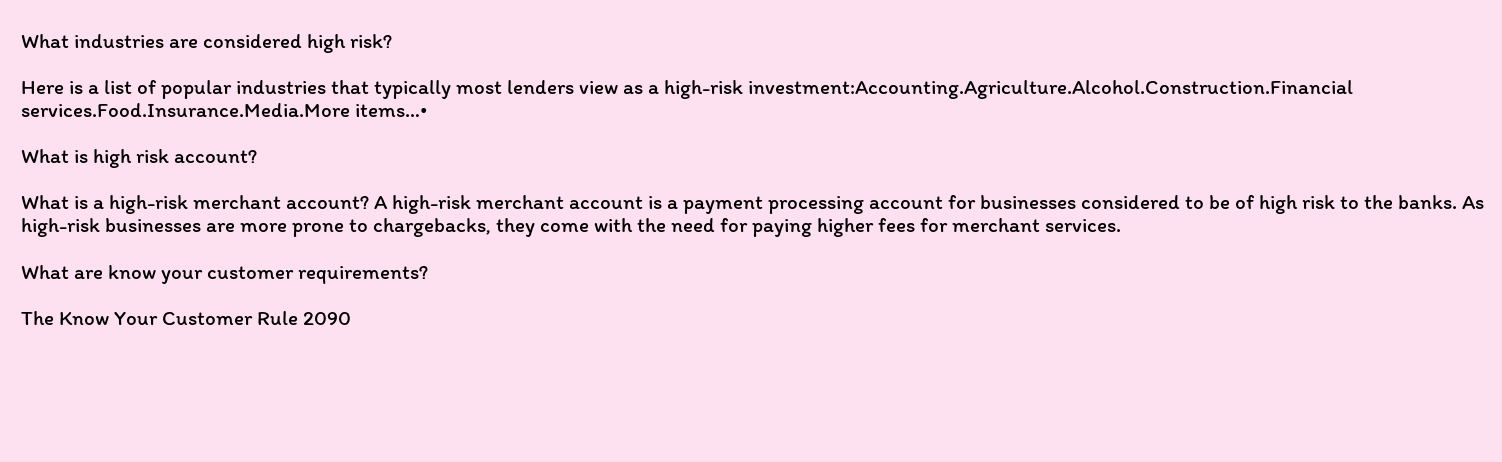What industries are considered high risk?

Here is a list of popular industries that typically most lenders view as a high-risk investment:Accounting.Agriculture.Alcohol.Construction.Financial services.Food.Insurance.Media.More items…•

What is high risk account?

What is a high-risk merchant account? A high-risk merchant account is a payment processing account for businesses considered to be of high risk to the banks. As high-risk businesses are more prone to chargebacks, they come with the need for paying higher fees for merchant services.

What are know your customer requirements?

The Know Your Customer Rule 2090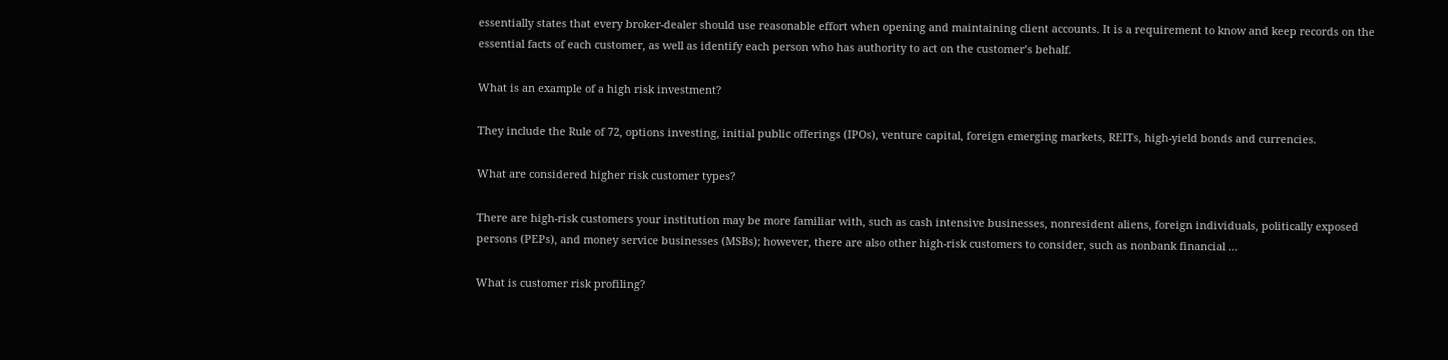essentially states that every broker-dealer should use reasonable effort when opening and maintaining client accounts. It is a requirement to know and keep records on the essential facts of each customer, as well as identify each person who has authority to act on the customer’s behalf.

What is an example of a high risk investment?

They include the Rule of 72, options investing, initial public offerings (IPOs), venture capital, foreign emerging markets, REITs, high-yield bonds and currencies.

What are considered higher risk customer types?

There are high-risk customers your institution may be more familiar with, such as cash intensive businesses, nonresident aliens, foreign individuals, politically exposed persons (PEPs), and money service businesses (MSBs); however, there are also other high-risk customers to consider, such as nonbank financial …

What is customer risk profiling?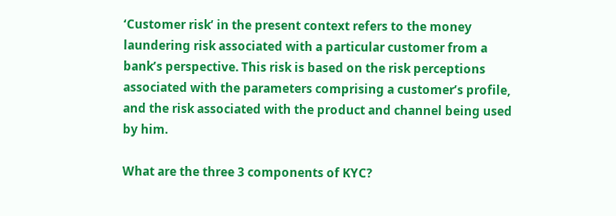‘Customer risk’ in the present context refers to the money laundering risk associated with a particular customer from a bank’s perspective. This risk is based on the risk perceptions associated with the parameters comprising a customer’s profile, and the risk associated with the product and channel being used by him.

What are the three 3 components of KYC?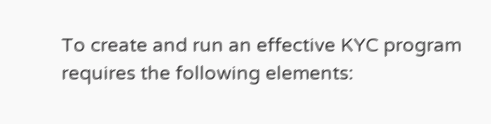To create and run an effective KYC program requires the following elements: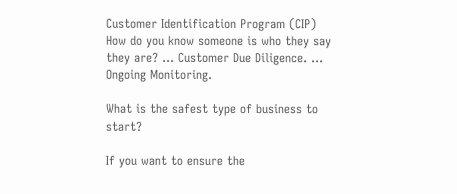Customer Identification Program (CIP) How do you know someone is who they say they are? … Customer Due Diligence. … Ongoing Monitoring.

What is the safest type of business to start?

If you want to ensure the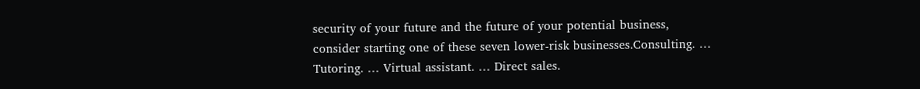security of your future and the future of your potential business, consider starting one of these seven lower-risk businesses.Consulting. … Tutoring. … Virtual assistant. … Direct sales.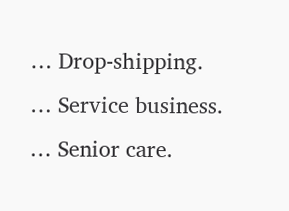… Drop-shipping. … Service business. … Senior care.